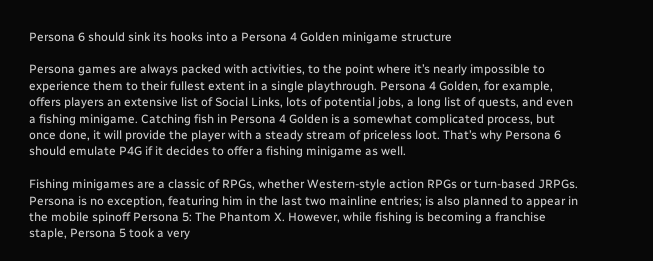Persona 6 should sink its hooks into a Persona 4 Golden minigame structure

Persona games are always packed with activities, to the point where it’s nearly impossible to experience them to their fullest extent in a single playthrough. Persona 4 Golden, for example, offers players an extensive list of Social Links, lots of potential jobs, a long list of quests, and even a fishing minigame. Catching fish in Persona 4 Golden is a somewhat complicated process, but once done, it will provide the player with a steady stream of priceless loot. That’s why Persona 6 should emulate P4G if it decides to offer a fishing minigame as well.

Fishing minigames are a classic of RPGs, whether Western-style action RPGs or turn-based JRPGs. Persona is no exception, featuring him in the last two mainline entries; is also planned to appear in the mobile spinoff Persona 5: The Phantom X. However, while fishing is becoming a franchise staple, Persona 5 took a very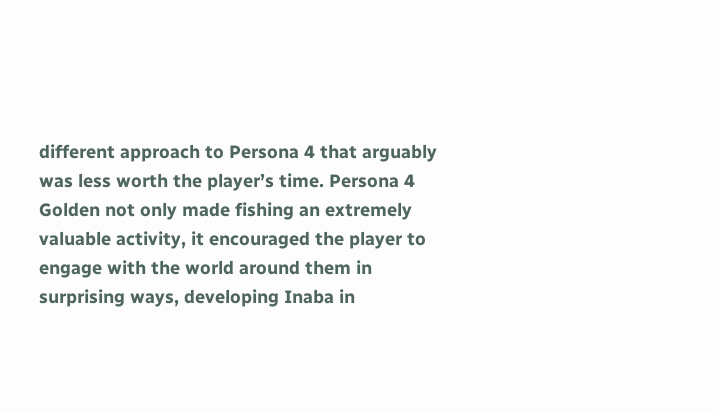different approach to Persona 4 that arguably was less worth the player’s time. Persona 4 Golden not only made fishing an extremely valuable activity, it encouraged the player to engage with the world around them in surprising ways, developing Inaba in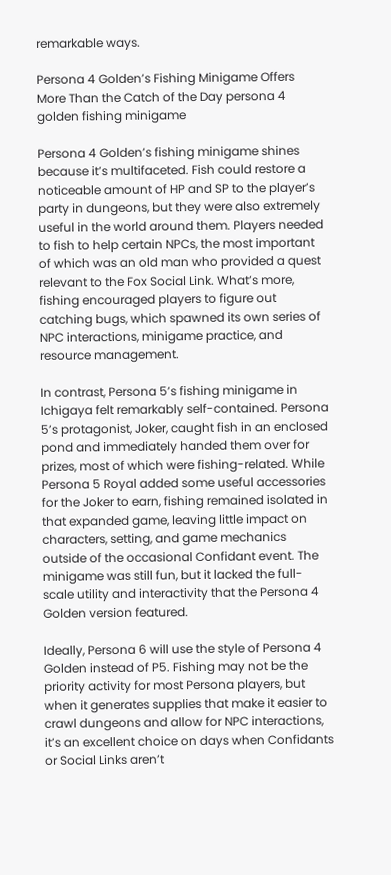remarkable ways.

Persona 4 Golden’s Fishing Minigame Offers More Than the Catch of the Day persona 4 golden fishing minigame

Persona 4 Golden’s fishing minigame shines because it’s multifaceted. Fish could restore a noticeable amount of HP and SP to the player’s party in dungeons, but they were also extremely useful in the world around them. Players needed to fish to help certain NPCs, the most important of which was an old man who provided a quest relevant to the Fox Social Link. What’s more, fishing encouraged players to figure out catching bugs, which spawned its own series of NPC interactions, minigame practice, and resource management.

In contrast, Persona 5’s fishing minigame in Ichigaya felt remarkably self-contained. Persona 5’s protagonist, Joker, caught fish in an enclosed pond and immediately handed them over for prizes, most of which were fishing-related. While Persona 5 Royal added some useful accessories for the Joker to earn, fishing remained isolated in that expanded game, leaving little impact on characters, setting, and game mechanics outside of the occasional Confidant event. The minigame was still fun, but it lacked the full-scale utility and interactivity that the Persona 4 Golden version featured.

Ideally, Persona 6 will use the style of Persona 4 Golden instead of P5. Fishing may not be the priority activity for most Persona players, but when it generates supplies that make it easier to crawl dungeons and allow for NPC interactions, it’s an excellent choice on days when Confidants or Social Links aren’t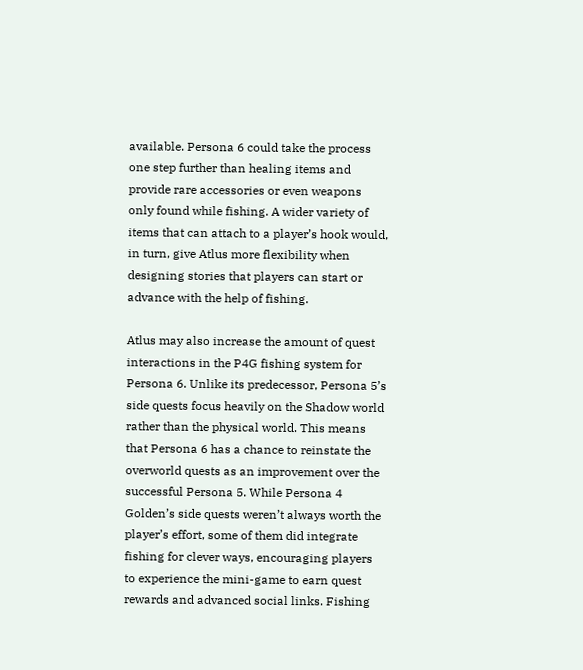available. Persona 6 could take the process one step further than healing items and provide rare accessories or even weapons only found while fishing. A wider variety of items that can attach to a player’s hook would, in turn, give Atlus more flexibility when designing stories that players can start or advance with the help of fishing.

Atlus may also increase the amount of quest interactions in the P4G fishing system for Persona 6. Unlike its predecessor, Persona 5’s side quests focus heavily on the Shadow world rather than the physical world. This means that Persona 6 has a chance to reinstate the overworld quests as an improvement over the successful Persona 5. While Persona 4 Golden’s side quests weren’t always worth the player’s effort, some of them did integrate fishing for clever ways, encouraging players to experience the mini-game to earn quest rewards and advanced social links. Fishing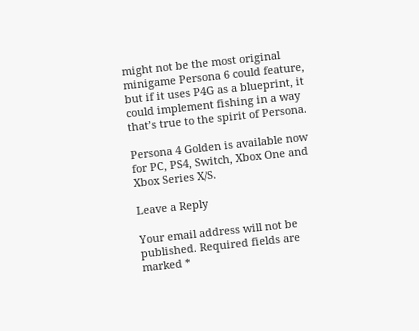might not be the most original minigame Persona 6 could feature, but if it uses P4G as a blueprint, it could implement fishing in a way that’s true to the spirit of Persona.

Persona 4 Golden is available now for PC, PS4, Switch, Xbox One and Xbox Series X/S.

Leave a Reply

Your email address will not be published. Required fields are marked *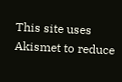This site uses Akismet to reduce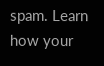spam. Learn how your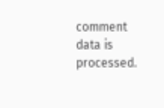comment data is processed.